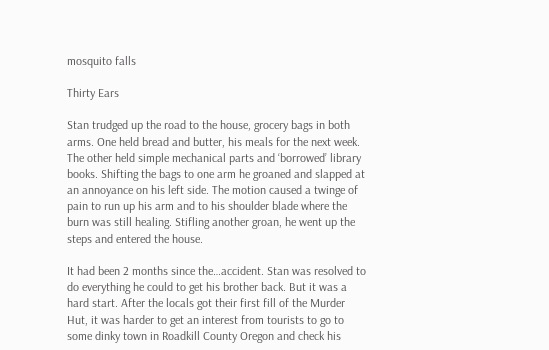mosquito falls

Thirty Ears

Stan trudged up the road to the house, grocery bags in both arms. One held bread and butter, his meals for the next week. The other held simple mechanical parts and ‘borrowed’ library books. Shifting the bags to one arm he groaned and slapped at an annoyance on his left side. The motion caused a twinge of pain to run up his arm and to his shoulder blade where the burn was still healing. Stifling another groan, he went up the steps and entered the house.

It had been 2 months since the…accident. Stan was resolved to do everything he could to get his brother back. But it was a hard start. After the locals got their first fill of the Murder Hut, it was harder to get an interest from tourists to go to some dinky town in Roadkill County Oregon and check his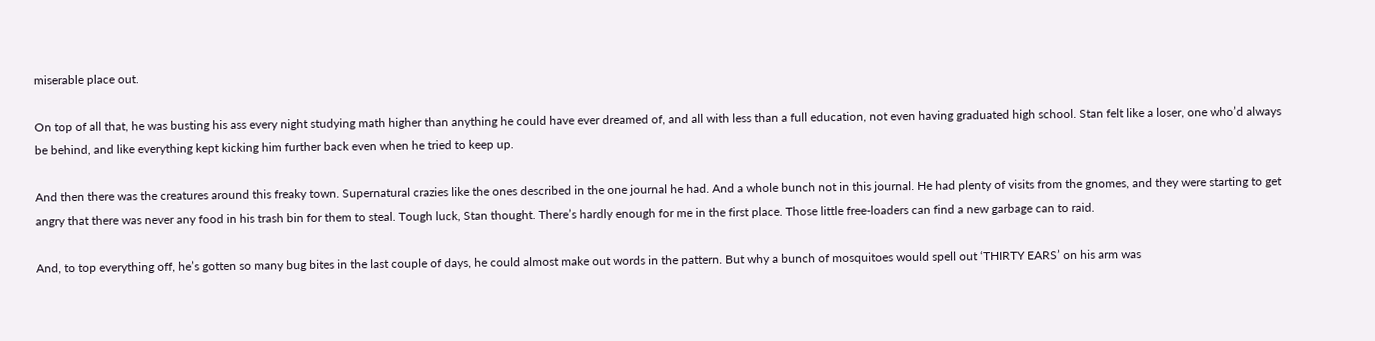miserable place out.

On top of all that, he was busting his ass every night studying math higher than anything he could have ever dreamed of, and all with less than a full education, not even having graduated high school. Stan felt like a loser, one who’d always be behind, and like everything kept kicking him further back even when he tried to keep up.

And then there was the creatures around this freaky town. Supernatural crazies like the ones described in the one journal he had. And a whole bunch not in this journal. He had plenty of visits from the gnomes, and they were starting to get angry that there was never any food in his trash bin for them to steal. Tough luck, Stan thought. There’s hardly enough for me in the first place. Those little free-loaders can find a new garbage can to raid.

And, to top everything off, he’s gotten so many bug bites in the last couple of days, he could almost make out words in the pattern. But why a bunch of mosquitoes would spell out ‘THIRTY EARS’ on his arm was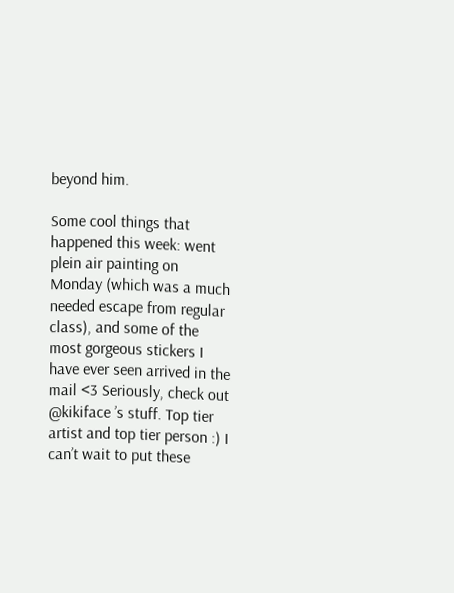beyond him.

Some cool things that happened this week: went plein air painting on Monday (which was a much needed escape from regular class), and some of the most gorgeous stickers I have ever seen arrived in the mail <3 Seriously, check out @kikiface ’s stuff. Top tier artist and top tier person :) I can’t wait to put these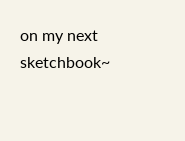on my next sketchbook~